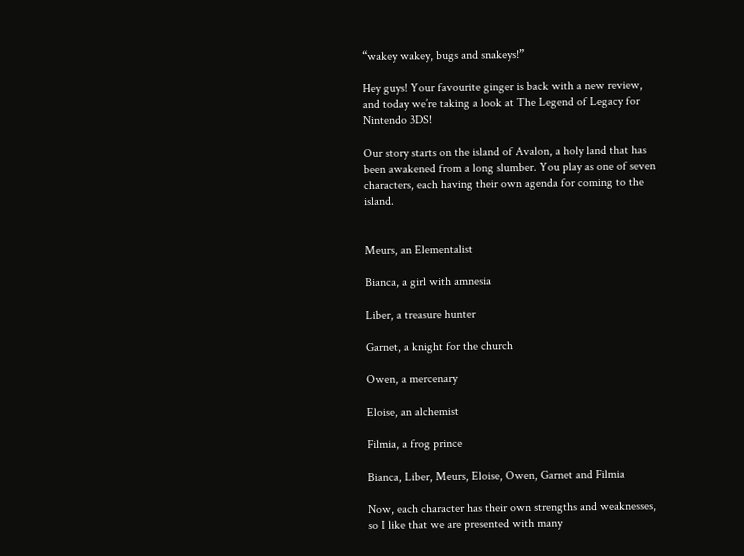“wakey wakey, bugs and snakeys!”

Hey guys! Your favourite ginger is back with a new review, and today we’re taking a look at The Legend of Legacy for Nintendo 3DS!

Our story starts on the island of Avalon, a holy land that has been awakened from a long slumber. You play as one of seven characters, each having their own agenda for coming to the island.


Meurs, an Elementalist

Bianca, a girl with amnesia

Liber, a treasure hunter

Garnet, a knight for the church

Owen, a mercenary

Eloise, an alchemist

Filmia, a frog prince

Bianca, Liber, Meurs, Eloise, Owen, Garnet and Filmia

Now, each character has their own strengths and weaknesses, so I like that we are presented with many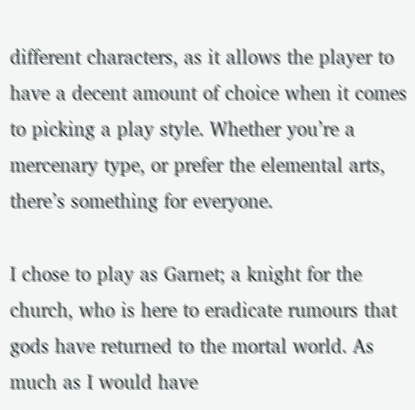different characters, as it allows the player to have a decent amount of choice when it comes to picking a play style. Whether you’re a mercenary type, or prefer the elemental arts, there’s something for everyone.

I chose to play as Garnet; a knight for the church, who is here to eradicate rumours that gods have returned to the mortal world. As much as I would have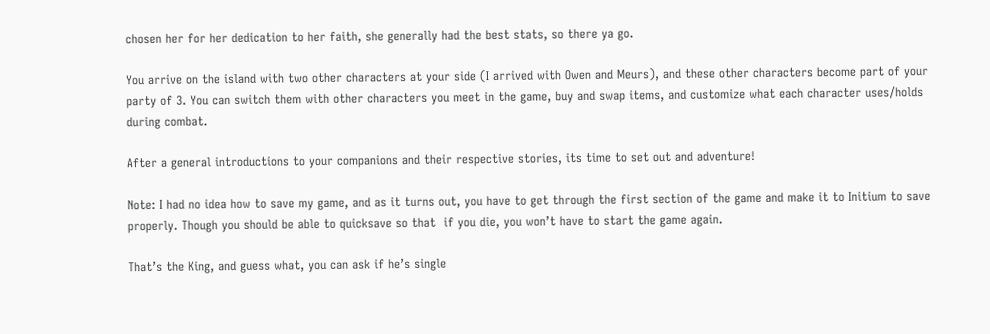chosen her for her dedication to her faith, she generally had the best stats, so there ya go.

You arrive on the island with two other characters at your side (I arrived with Owen and Meurs), and these other characters become part of your party of 3. You can switch them with other characters you meet in the game, buy and swap items, and customize what each character uses/holds during combat.

After a general introductions to your companions and their respective stories, its time to set out and adventure!

Note: I had no idea how to save my game, and as it turns out, you have to get through the first section of the game and make it to Initium to save properly. Though you should be able to quicksave so that  if you die, you won’t have to start the game again.

That’s the King, and guess what, you can ask if he’s single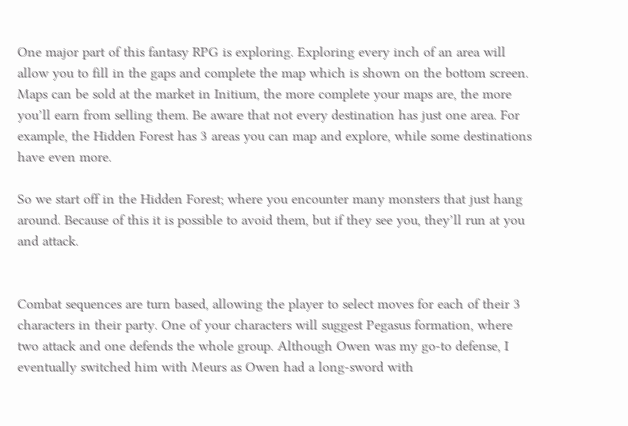One major part of this fantasy RPG is exploring. Exploring every inch of an area will allow you to fill in the gaps and complete the map which is shown on the bottom screen. Maps can be sold at the market in Initium, the more complete your maps are, the more you’ll earn from selling them. Be aware that not every destination has just one area. For example, the Hidden Forest has 3 areas you can map and explore, while some destinations have even more.

So we start off in the Hidden Forest; where you encounter many monsters that just hang around. Because of this it is possible to avoid them, but if they see you, they’ll run at you and attack.


Combat sequences are turn based, allowing the player to select moves for each of their 3 characters in their party. One of your characters will suggest Pegasus formation, where two attack and one defends the whole group. Although Owen was my go-to defense, I eventually switched him with Meurs as Owen had a long-sword with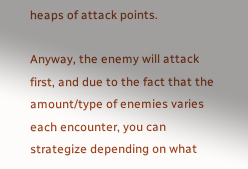heaps of attack points.

Anyway, the enemy will attack first, and due to the fact that the amount/type of enemies varies each encounter, you can strategize depending on what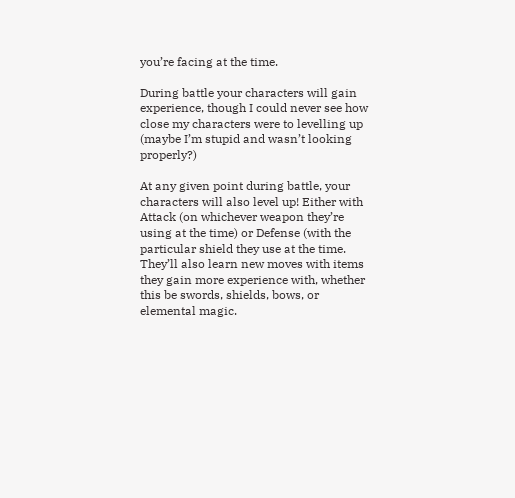you’re facing at the time.

During battle your characters will gain experience, though I could never see how close my characters were to levelling up (maybe I’m stupid and wasn’t looking properly?)

At any given point during battle, your characters will also level up! Either with Attack (on whichever weapon they’re using at the time) or Defense (with the particular shield they use at the time. They’ll also learn new moves with items they gain more experience with, whether this be swords, shields, bows, or elemental magic.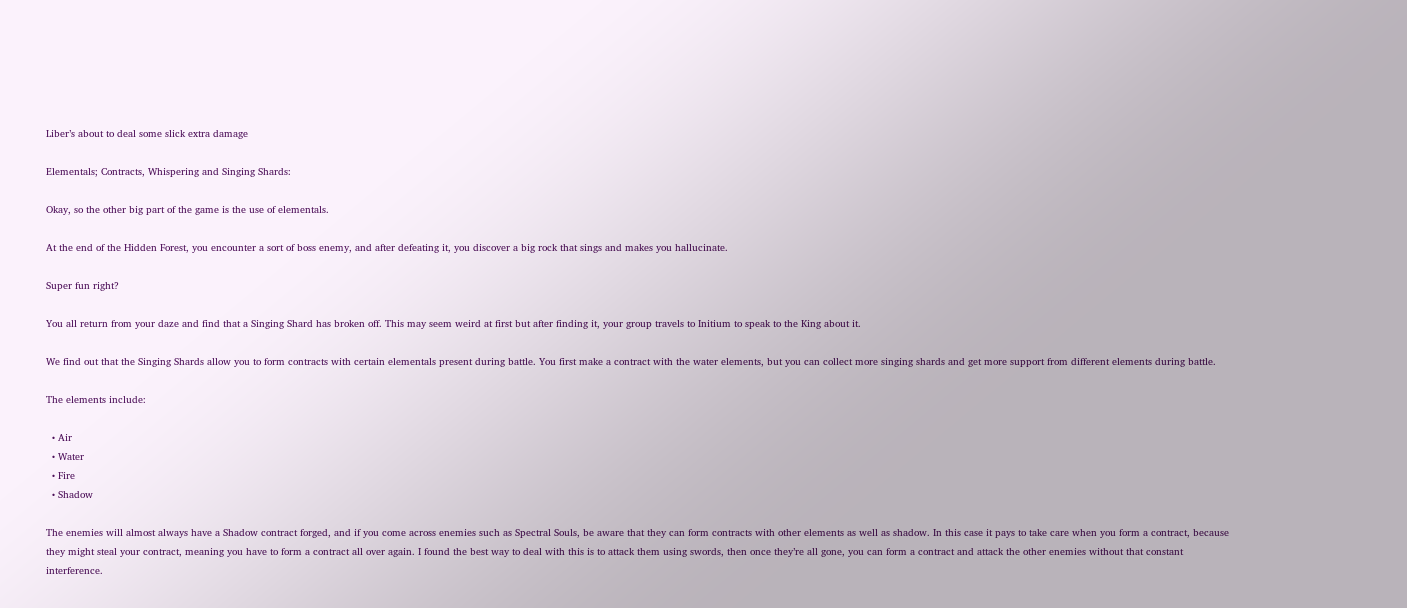Liber’s about to deal some slick extra damage

Elementals; Contracts, Whispering and Singing Shards:

Okay, so the other big part of the game is the use of elementals.

At the end of the Hidden Forest, you encounter a sort of boss enemy, and after defeating it, you discover a big rock that sings and makes you hallucinate.

Super fun right?

You all return from your daze and find that a Singing Shard has broken off. This may seem weird at first but after finding it, your group travels to Initium to speak to the King about it.

We find out that the Singing Shards allow you to form contracts with certain elementals present during battle. You first make a contract with the water elements, but you can collect more singing shards and get more support from different elements during battle.

The elements include:

  • Air
  • Water
  • Fire
  • Shadow

The enemies will almost always have a Shadow contract forged, and if you come across enemies such as Spectral Souls, be aware that they can form contracts with other elements as well as shadow. In this case it pays to take care when you form a contract, because they might steal your contract, meaning you have to form a contract all over again. I found the best way to deal with this is to attack them using swords, then once they’re all gone, you can form a contract and attack the other enemies without that constant interference.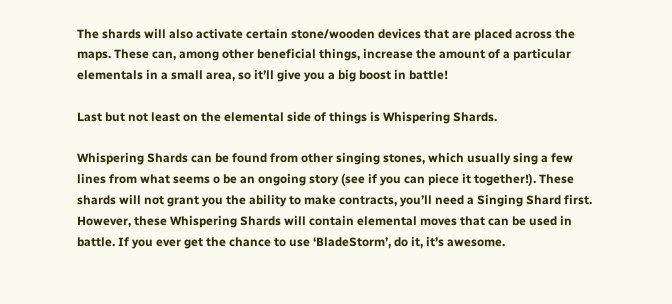The shards will also activate certain stone/wooden devices that are placed across the maps. These can, among other beneficial things, increase the amount of a particular elementals in a small area, so it’ll give you a big boost in battle!

Last but not least on the elemental side of things is Whispering Shards.

Whispering Shards can be found from other singing stones, which usually sing a few lines from what seems o be an ongoing story (see if you can piece it together!). These shards will not grant you the ability to make contracts, you’ll need a Singing Shard first. However, these Whispering Shards will contain elemental moves that can be used in battle. If you ever get the chance to use ‘BladeStorm’, do it, it’s awesome.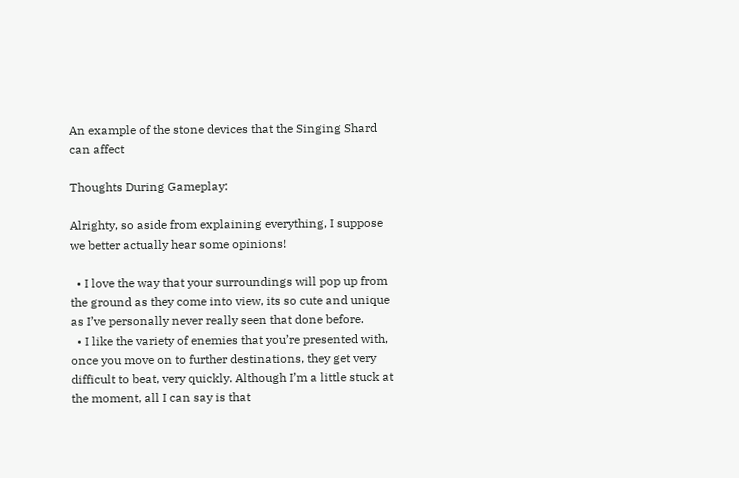An example of the stone devices that the Singing Shard can affect

Thoughts During Gameplay:

Alrighty, so aside from explaining everything, I suppose we better actually hear some opinions!

  • I love the way that your surroundings will pop up from the ground as they come into view, its so cute and unique as I’ve personally never really seen that done before.
  • I like the variety of enemies that you’re presented with, once you move on to further destinations, they get very difficult to beat, very quickly. Although I’m a little stuck at the moment, all I can say is that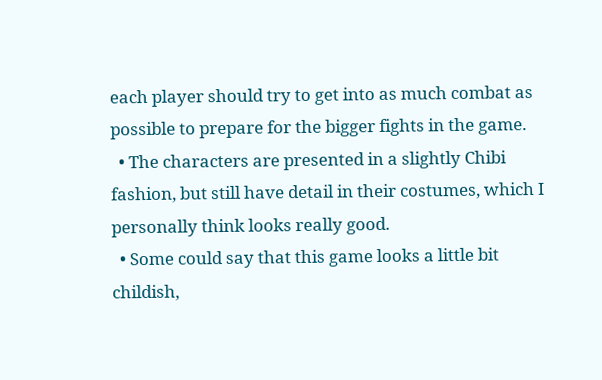each player should try to get into as much combat as possible to prepare for the bigger fights in the game.
  • The characters are presented in a slightly Chibi fashion, but still have detail in their costumes, which I personally think looks really good.
  • Some could say that this game looks a little bit childish,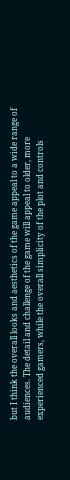but I think the overall looks and aesthetics of the game appeal to a wide range of audiences. The detail and challenge of the game will appeal to older, more experienced gamers, while the overall simplicity of the plot and controls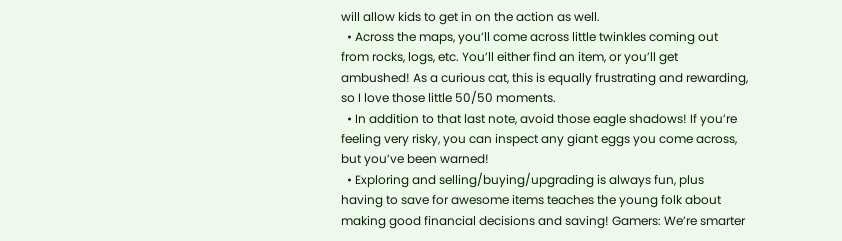will allow kids to get in on the action as well.
  • Across the maps, you’ll come across little twinkles coming out from rocks, logs, etc. You’ll either find an item, or you’ll get ambushed! As a curious cat, this is equally frustrating and rewarding, so I love those little 50/50 moments.
  • In addition to that last note, avoid those eagle shadows! If you’re feeling very risky, you can inspect any giant eggs you come across, but you’ve been warned!
  • Exploring and selling/buying/upgrading is always fun, plus having to save for awesome items teaches the young folk about making good financial decisions and saving! Gamers: We’re smarter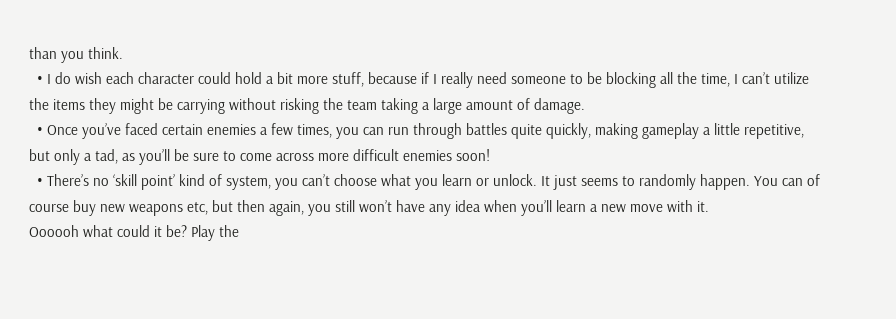than you think.
  • I do wish each character could hold a bit more stuff, because if I really need someone to be blocking all the time, I can’t utilize the items they might be carrying without risking the team taking a large amount of damage.
  • Once you’ve faced certain enemies a few times, you can run through battles quite quickly, making gameplay a little repetitive, but only a tad, as you’ll be sure to come across more difficult enemies soon!
  • There’s no ‘skill point’ kind of system, you can’t choose what you learn or unlock. It just seems to randomly happen. You can of course buy new weapons etc, but then again, you still won’t have any idea when you’ll learn a new move with it.
Oooooh what could it be? Play the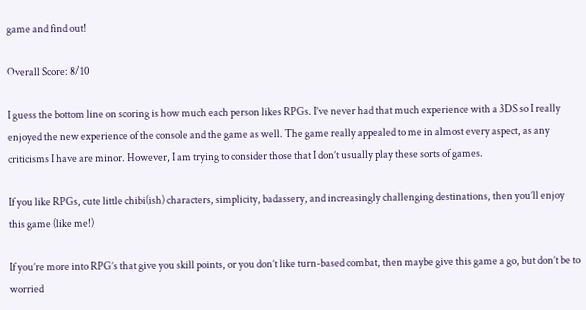game and find out!

Overall Score: 8/10

I guess the bottom line on scoring is how much each person likes RPGs. I’ve never had that much experience with a 3DS so I really enjoyed the new experience of the console and the game as well. The game really appealed to me in almost every aspect, as any criticisms I have are minor. However, I am trying to consider those that I don’t usually play these sorts of games.

If you like RPGs, cute little chibi(ish) characters, simplicity, badassery, and increasingly challenging destinations, then you’ll enjoy this game (like me!)

If you’re more into RPG’s that give you skill points, or you don’t like turn-based combat, then maybe give this game a go, but don’t be to worried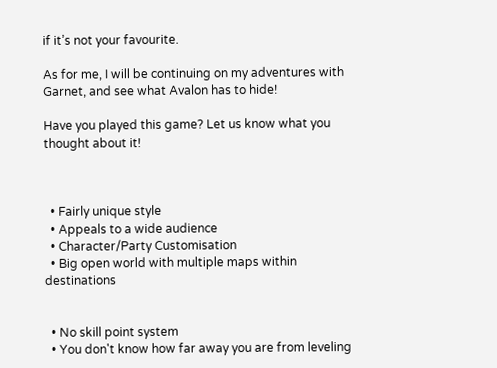if it’s not your favourite.

As for me, I will be continuing on my adventures with Garnet, and see what Avalon has to hide!

Have you played this game? Let us know what you thought about it!



  • Fairly unique style
  • Appeals to a wide audience
  • Character/Party Customisation
  • Big open world with multiple maps within destinations


  • No skill point system
  • You don't know how far away you are from leveling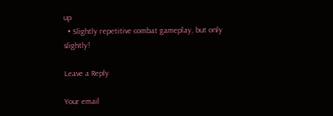up
  • Slightly repetitive combat gameplay, but only slightly!

Leave a Reply

Your email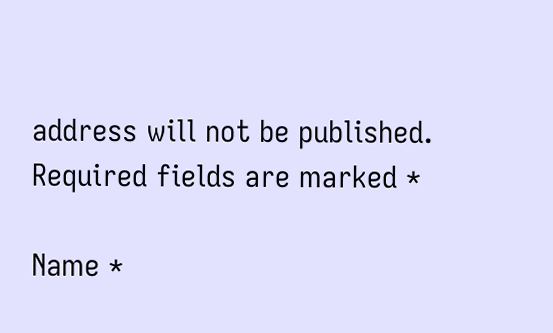address will not be published. Required fields are marked *

Name *